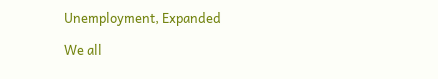Unemployment, Expanded

We all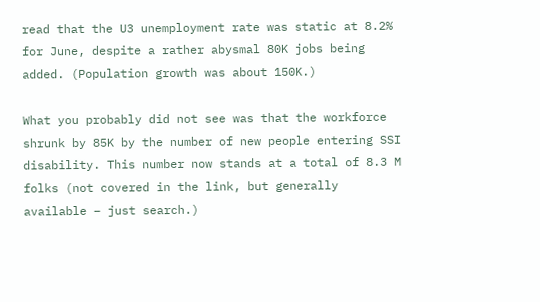read that the U3 unemployment rate was static at 8.2% for June, despite a rather abysmal 80K jobs being added. (Population growth was about 150K.)

What you probably did not see was that the workforce shrunk by 85K by the number of new people entering SSI disability. This number now stands at a total of 8.3 M folks (not covered in the link, but generally available – just search.)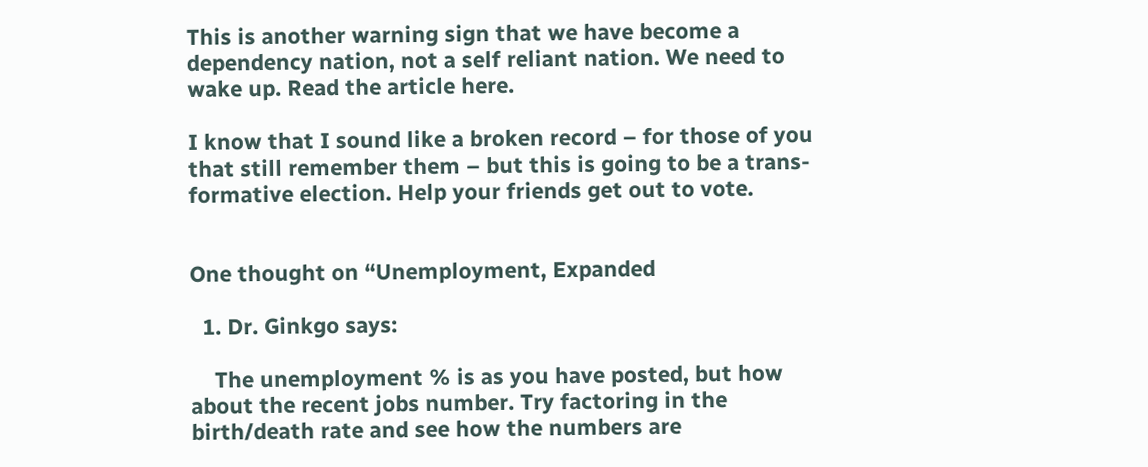This is another warning sign that we have become a dependency nation, not a self reliant nation. We need to wake up. Read the article here.

I know that I sound like a broken record – for those of you that still remember them – but this is going to be a trans-formative election. Help your friends get out to vote.


One thought on “Unemployment, Expanded

  1. Dr. Ginkgo says:

    The unemployment % is as you have posted, but how about the recent jobs number. Try factoring in the birth/death rate and see how the numbers are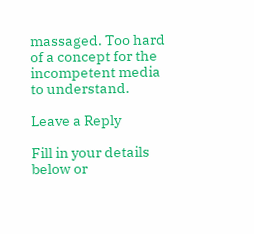massaged. Too hard of a concept for the incompetent media to understand.

Leave a Reply

Fill in your details below or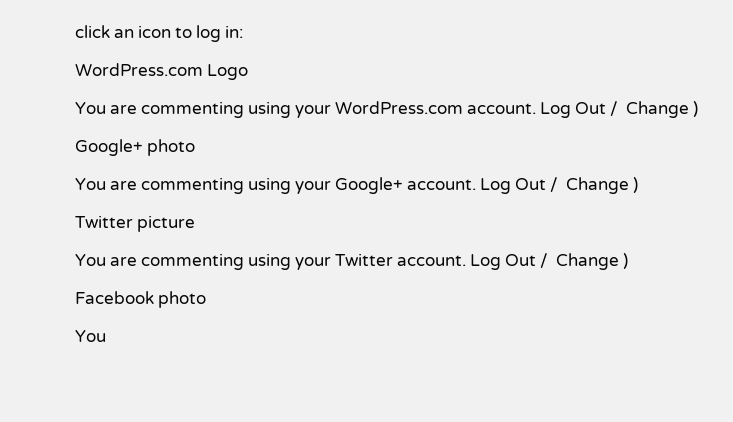click an icon to log in:

WordPress.com Logo

You are commenting using your WordPress.com account. Log Out /  Change )

Google+ photo

You are commenting using your Google+ account. Log Out /  Change )

Twitter picture

You are commenting using your Twitter account. Log Out /  Change )

Facebook photo

You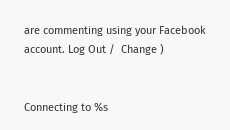are commenting using your Facebook account. Log Out /  Change )


Connecting to %s